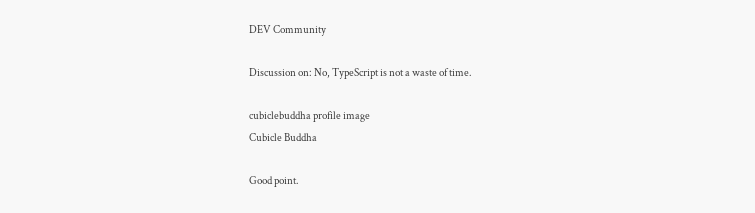DEV Community

Discussion on: No, TypeScript is not a waste of time.

cubiclebuddha profile image
Cubicle Buddha

Good point.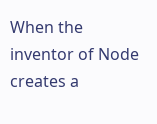When the inventor of Node creates a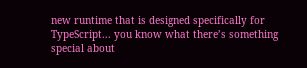new runtime that is designed specifically for TypeScript... you know what there’s something special about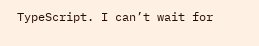TypeScript. I can’t wait for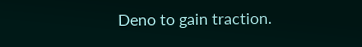Deno to gain traction.